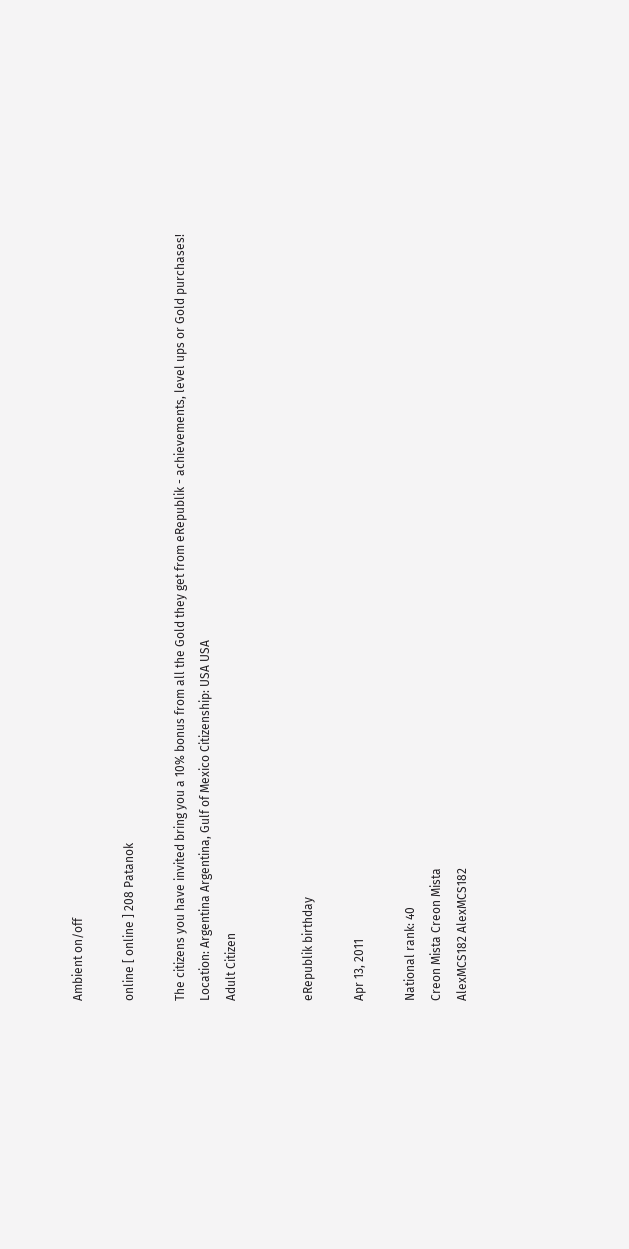Ambient on/off

online [ online ] 208 Patanok

The citizens you have invited bring you a 10% bonus from all the Gold they get from eRepublik - achievements, level ups or Gold purchases!
Location: Argentina Argentina, Gulf of Mexico Citizenship: USA USA
Adult Citizen


eRepublik birthday

Apr 13, 2011

National rank: 40
Creon Mista Creon Mista
AlexMCS182 AlexMCS182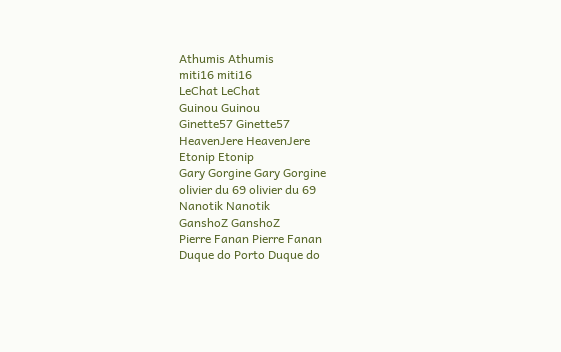Athumis Athumis
miti16 miti16
LeChat LeChat
Guinou Guinou
Ginette57 Ginette57
HeavenJere HeavenJere
Etonip Etonip
Gary Gorgine Gary Gorgine
olivier du 69 olivier du 69
Nanotik Nanotik
GanshoZ GanshoZ
Pierre Fanan Pierre Fanan
Duque do Porto Duque do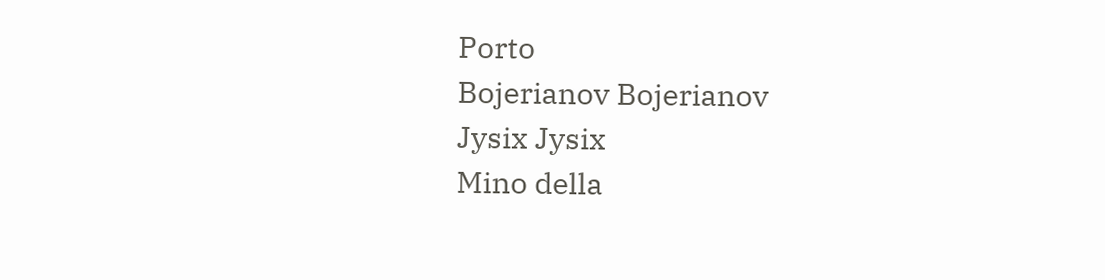Porto
Bojerianov Bojerianov
Jysix Jysix
Mino della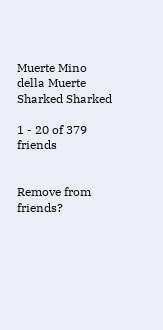Muerte Mino della Muerte
Sharked Sharked

1 - 20 of 379 friends


Remove from friends?